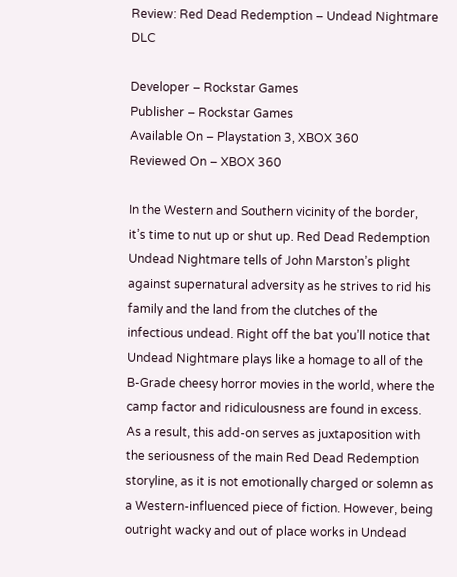Review: Red Dead Redemption – Undead Nightmare DLC

Developer – Rockstar Games
Publisher – Rockstar Games
Available On – Playstation 3, XBOX 360
Reviewed On – XBOX 360

In the Western and Southern vicinity of the border, it’s time to nut up or shut up. Red Dead Redemption Undead Nightmare tells of John Marston’s plight against supernatural adversity as he strives to rid his family and the land from the clutches of the infectious undead. Right off the bat you’ll notice that Undead Nightmare plays like a homage to all of the B-Grade cheesy horror movies in the world, where the camp factor and ridiculousness are found in excess. As a result, this add-on serves as juxtaposition with the seriousness of the main Red Dead Redemption storyline, as it is not emotionally charged or solemn as a Western-influenced piece of fiction. However, being outright wacky and out of place works in Undead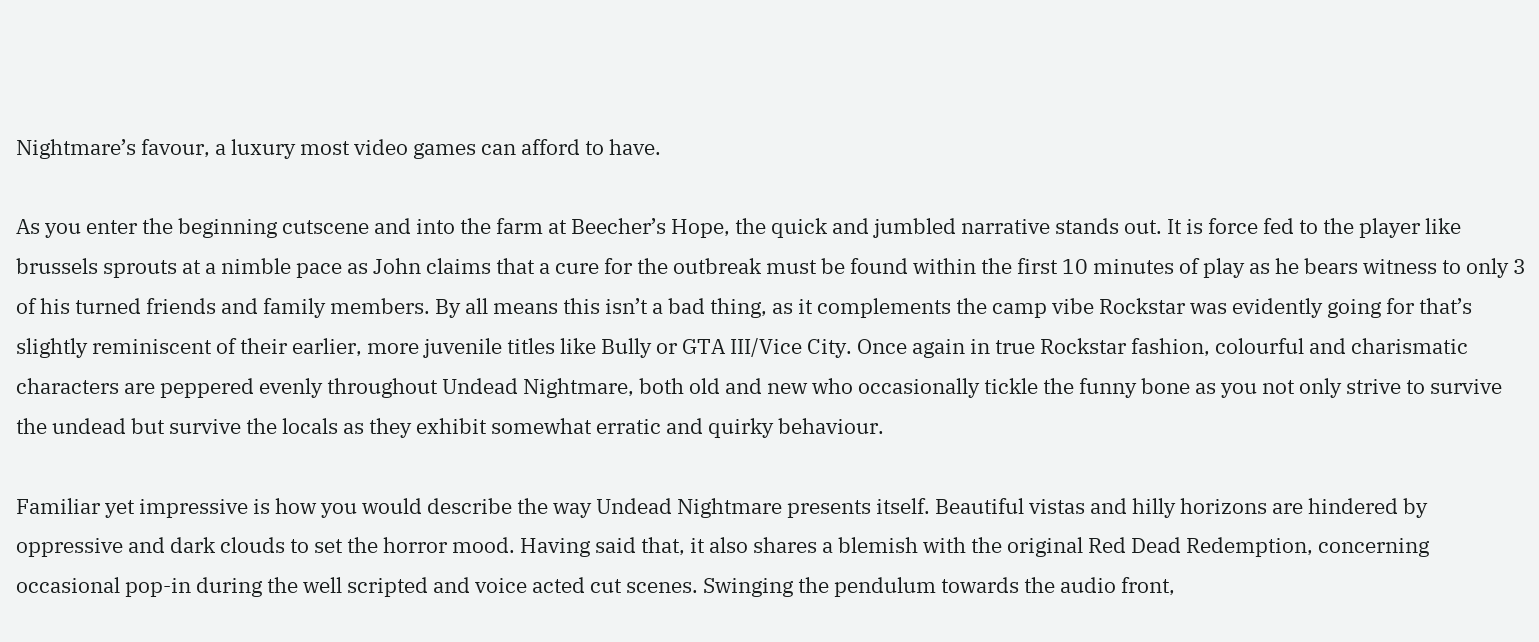Nightmare’s favour, a luxury most video games can afford to have.

As you enter the beginning cutscene and into the farm at Beecher’s Hope, the quick and jumbled narrative stands out. It is force fed to the player like brussels sprouts at a nimble pace as John claims that a cure for the outbreak must be found within the first 10 minutes of play as he bears witness to only 3 of his turned friends and family members. By all means this isn’t a bad thing, as it complements the camp vibe Rockstar was evidently going for that’s slightly reminiscent of their earlier, more juvenile titles like Bully or GTA III/Vice City. Once again in true Rockstar fashion, colourful and charismatic characters are peppered evenly throughout Undead Nightmare, both old and new who occasionally tickle the funny bone as you not only strive to survive the undead but survive the locals as they exhibit somewhat erratic and quirky behaviour.

Familiar yet impressive is how you would describe the way Undead Nightmare presents itself. Beautiful vistas and hilly horizons are hindered by oppressive and dark clouds to set the horror mood. Having said that, it also shares a blemish with the original Red Dead Redemption, concerning occasional pop-in during the well scripted and voice acted cut scenes. Swinging the pendulum towards the audio front,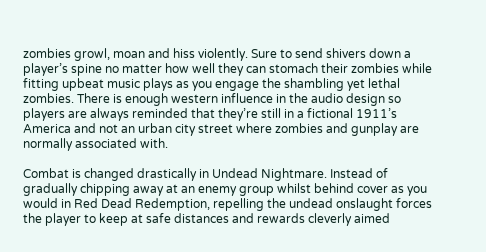zombies growl, moan and hiss violently. Sure to send shivers down a player’s spine no matter how well they can stomach their zombies while fitting upbeat music plays as you engage the shambling yet lethal zombies. There is enough western influence in the audio design so players are always reminded that they’re still in a fictional 1911’s America and not an urban city street where zombies and gunplay are normally associated with.

Combat is changed drastically in Undead Nightmare. Instead of gradually chipping away at an enemy group whilst behind cover as you would in Red Dead Redemption, repelling the undead onslaught forces the player to keep at safe distances and rewards cleverly aimed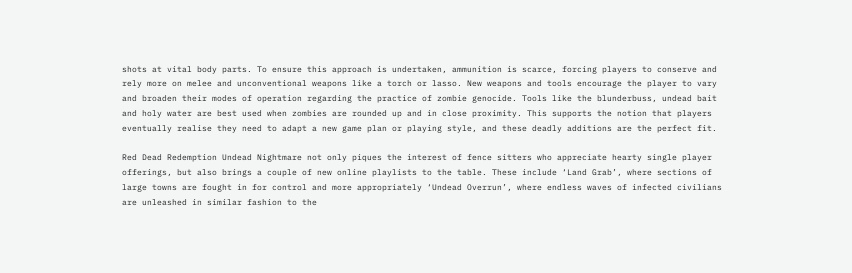shots at vital body parts. To ensure this approach is undertaken, ammunition is scarce, forcing players to conserve and rely more on melee and unconventional weapons like a torch or lasso. New weapons and tools encourage the player to vary and broaden their modes of operation regarding the practice of zombie genocide. Tools like the blunderbuss, undead bait and holy water are best used when zombies are rounded up and in close proximity. This supports the notion that players eventually realise they need to adapt a new game plan or playing style, and these deadly additions are the perfect fit.

Red Dead Redemption Undead Nightmare not only piques the interest of fence sitters who appreciate hearty single player offerings, but also brings a couple of new online playlists to the table. These include ‘Land Grab’, where sections of large towns are fought in for control and more appropriately ‘Undead Overrun’, where endless waves of infected civilians are unleashed in similar fashion to the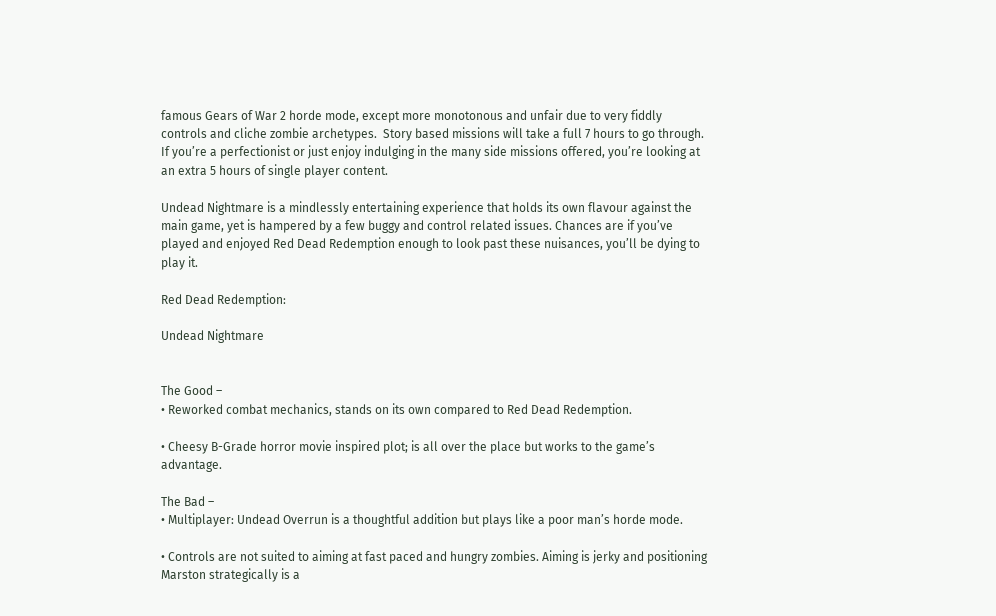famous Gears of War 2 horde mode, except more monotonous and unfair due to very fiddly controls and cliche zombie archetypes.  Story based missions will take a full 7 hours to go through. If you’re a perfectionist or just enjoy indulging in the many side missions offered, you’re looking at an extra 5 hours of single player content.

Undead Nightmare is a mindlessly entertaining experience that holds its own flavour against the main game, yet is hampered by a few buggy and control related issues. Chances are if you’ve played and enjoyed Red Dead Redemption enough to look past these nuisances, you’ll be dying to play it.

Red Dead Redemption:

Undead Nightmare


The Good –
• Reworked combat mechanics, stands on its own compared to Red Dead Redemption.

• Cheesy B-Grade horror movie inspired plot; is all over the place but works to the game’s advantage.

The Bad –
• Multiplayer: Undead Overrun is a thoughtful addition but plays like a poor man’s horde mode.

• Controls are not suited to aiming at fast paced and hungry zombies. Aiming is jerky and positioning Marston strategically is a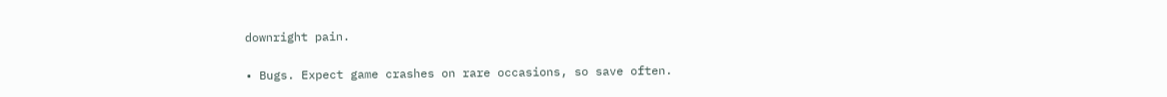downright pain.

• Bugs. Expect game crashes on rare occasions, so save often.